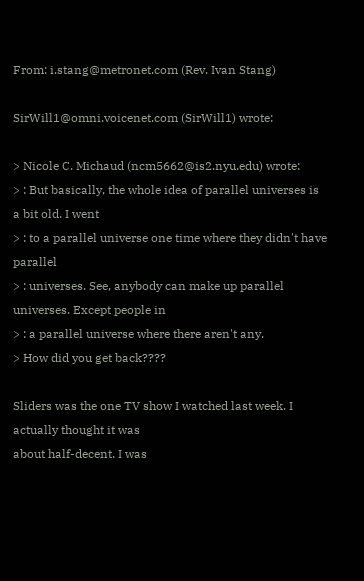From: i.stang@metronet.com (Rev. Ivan Stang)

SirWill1@omni.voicenet.com (SirWill1) wrote:

> Nicole C. Michaud (ncm5662@is2.nyu.edu) wrote:
> : But basically, the whole idea of parallel universes is a bit old. I went
> : to a parallel universe one time where they didn't have parallel
> : universes. See, anybody can make up parallel universes. Except people in
> : a parallel universe where there aren't any.
> How did you get back????

Sliders was the one TV show I watched last week. I actually thought it was
about half-decent. I was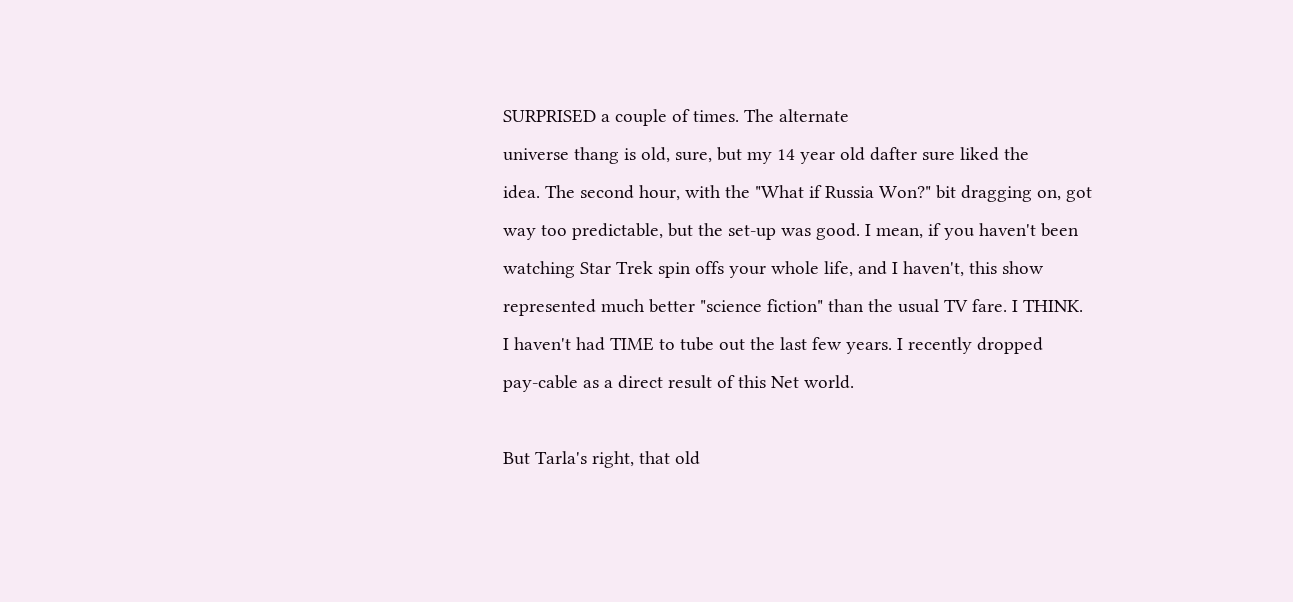SURPRISED a couple of times. The alternate
universe thang is old, sure, but my 14 year old dafter sure liked the
idea. The second hour, with the "What if Russia Won?" bit dragging on, got
way too predictable, but the set-up was good. I mean, if you haven't been
watching Star Trek spin offs your whole life, and I haven't, this show
represented much better "science fiction" than the usual TV fare. I THINK.
I haven't had TIME to tube out the last few years. I recently dropped
pay-cable as a direct result of this Net world.

But Tarla's right, that old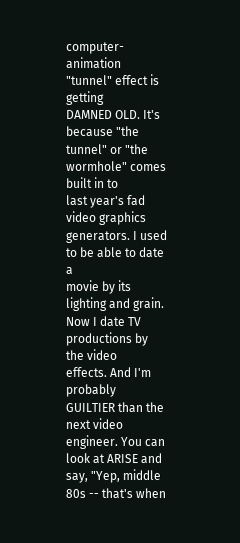computer-animation "tunnel" effect is getting
DAMNED OLD. It's because "the tunnel" or "the wormhole" comes built in to
last year's fad video graphics generators. I used to be able to date a
movie by its lighting and grain. Now I date TV productions by the video
effects. And I'm probably GUILTIER than the next video engineer. You can
look at ARISE and say, "Yep, middle 80s -- that's when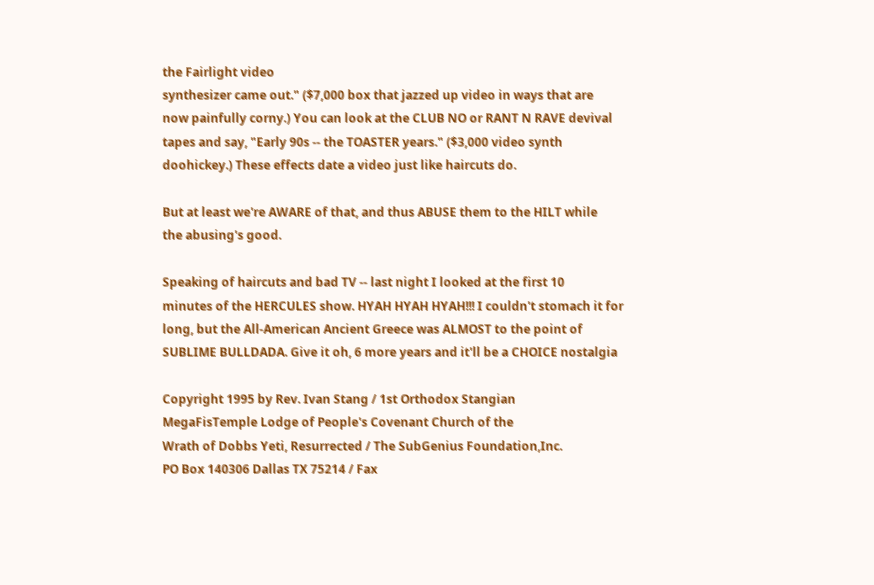the Fairlight video
synthesizer came out." ($7,000 box that jazzed up video in ways that are
now painfully corny.) You can look at the CLUB NO or RANT N RAVE devival
tapes and say, "Early 90s -- the TOASTER years." ($3,000 video synth
doohickey.) These effects date a video just like haircuts do.

But at least we're AWARE of that, and thus ABUSE them to the HILT while
the abusing's good.

Speaking of haircuts and bad TV -- last night I looked at the first 10
minutes of the HERCULES show. HYAH HYAH HYAH!!! I couldn't stomach it for
long, but the All-American Ancient Greece was ALMOST to the point of
SUBLIME BULLDADA. Give it oh, 6 more years and it'll be a CHOICE nostalgia

Copyright 1995 by Rev. Ivan Stang / 1st Orthodox Stangian
MegaFisTemple Lodge of People's Covenant Church of the
Wrath of Dobbs Yeti, Resurrected / The SubGenius Foundation,Inc.
PO Box 140306 Dallas TX 75214 / Fax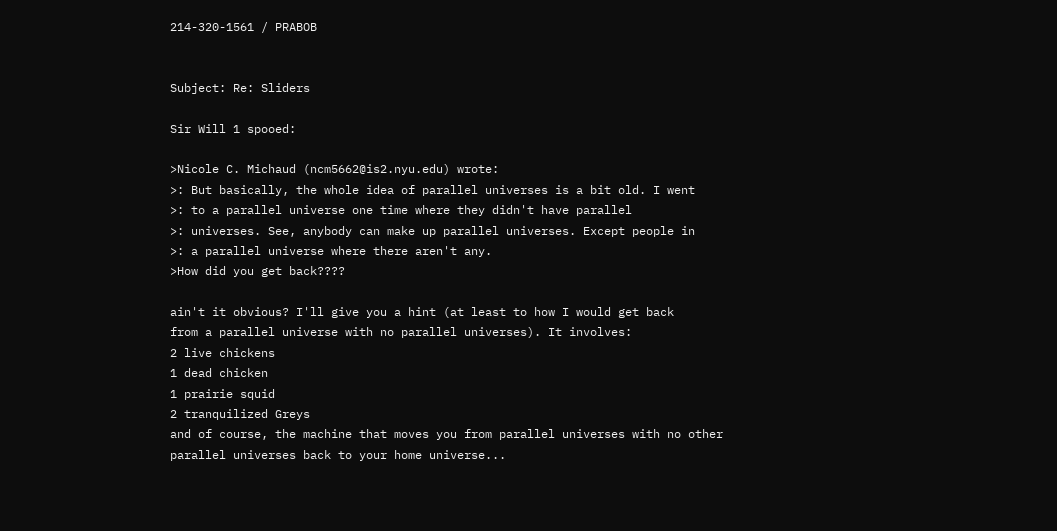214-320-1561 / PRABOB


Subject: Re: Sliders

Sir Will 1 spooed:

>Nicole C. Michaud (ncm5662@is2.nyu.edu) wrote:
>: But basically, the whole idea of parallel universes is a bit old. I went
>: to a parallel universe one time where they didn't have parallel
>: universes. See, anybody can make up parallel universes. Except people in
>: a parallel universe where there aren't any.
>How did you get back????

ain't it obvious? I'll give you a hint (at least to how I would get back
from a parallel universe with no parallel universes). It involves:
2 live chickens
1 dead chicken
1 prairie squid
2 tranquilized Greys
and of course, the machine that moves you from parallel universes with no other
parallel universes back to your home universe...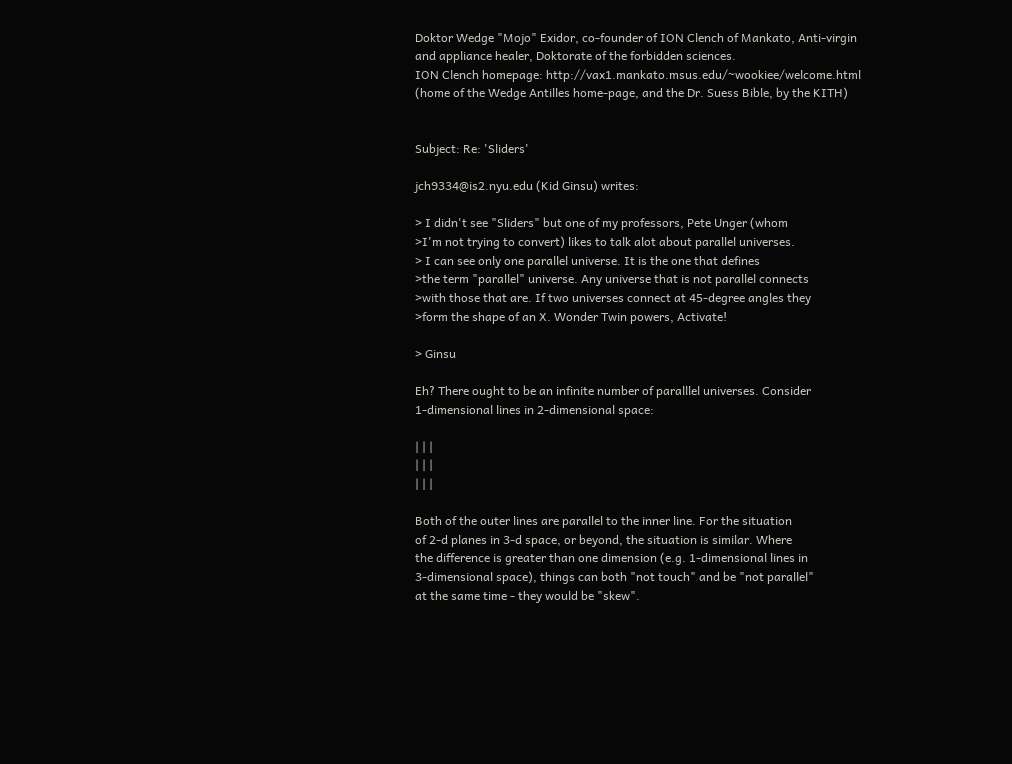Doktor Wedge "Mojo" Exidor, co-founder of ION Clench of Mankato, Anti-virgin
and appliance healer, Doktorate of the forbidden sciences.
ION Clench homepage: http://vax1.mankato.msus.edu/~wookiee/welcome.html
(home of the Wedge Antilles home-page, and the Dr. Suess Bible, by the KITH)


Subject: Re: 'Sliders'

jch9334@is2.nyu.edu (Kid Ginsu) writes:

> I didn't see "Sliders" but one of my professors, Pete Unger (whom
>I'm not trying to convert) likes to talk alot about parallel universes.
> I can see only one parallel universe. It is the one that defines
>the term "parallel" universe. Any universe that is not parallel connects
>with those that are. If two universes connect at 45-degree angles they
>form the shape of an X. Wonder Twin powers, Activate!

> Ginsu

Eh? There ought to be an infinite number of paralllel universes. Consider
1-dimensional lines in 2-dimensional space:

| | |
| | |
| | |

Both of the outer lines are parallel to the inner line. For the situation
of 2-d planes in 3-d space, or beyond, the situation is similar. Where
the difference is greater than one dimension (e.g. 1-dimensional lines in
3-dimensional space), things can both "not touch" and be "not parallel"
at the same time - they would be "skew".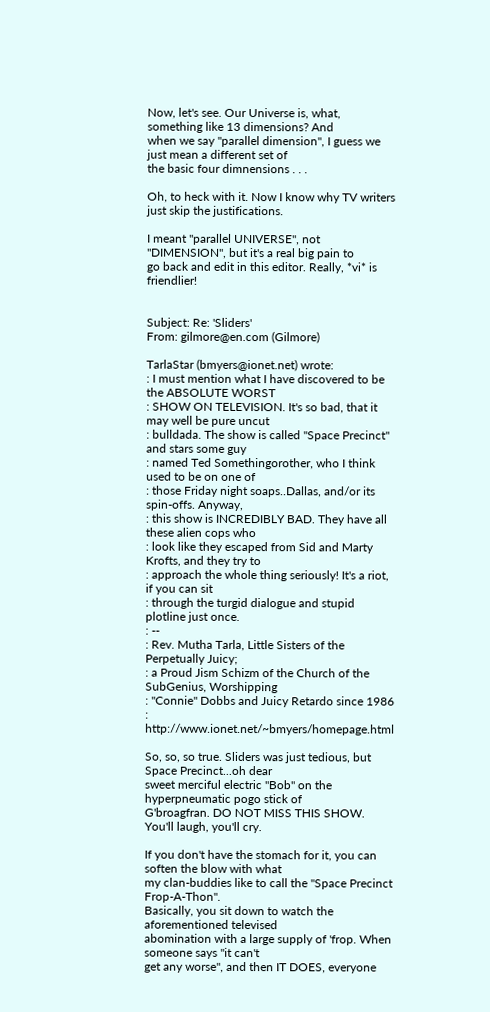Now, let's see. Our Universe is, what, something like 13 dimensions? And
when we say "parallel dimension", I guess we just mean a different set of
the basic four dimnensions . . .

Oh, to heck with it. Now I know why TV writers just skip the justifications.

I meant "parallel UNIVERSE", not "DIMENSION", but it's a real big pain to
go back and edit in this editor. Really, *vi* is friendlier!


Subject: Re: 'Sliders'
From: gilmore@en.com (Gilmore)

TarlaStar (bmyers@ionet.net) wrote:
: I must mention what I have discovered to be the ABSOLUTE WORST
: SHOW ON TELEVISION. It's so bad, that it may well be pure uncut
: bulldada. The show is called "Space Precinct" and stars some guy
: named Ted Somethingorother, who I think used to be on one of
: those Friday night soaps..Dallas, and/or its spin-offs. Anyway,
: this show is INCREDIBLY BAD. They have all these alien cops who
: look like they escaped from Sid and Marty Krofts, and they try to
: approach the whole thing seriously! It's a riot, if you can sit
: through the turgid dialogue and stupid plotline just once.
: --
: Rev. Mutha Tarla, Little Sisters of the Perpetually Juicy;
: a Proud Jism Schizm of the Church of the SubGenius, Worshipping
: "Connie" Dobbs and Juicy Retardo since 1986
: http://www.ionet.net/~bmyers/homepage.html

So, so, so true. Sliders was just tedious, but Space Precinct...oh dear
sweet merciful electric "Bob" on the hyperpneumatic pogo stick of
G'broagfran. DO NOT MISS THIS SHOW. You'll laugh, you'll cry.

If you don't have the stomach for it, you can soften the blow with what
my clan-buddies like to call the "Space Precinct Frop-A-Thon".
Basically, you sit down to watch the aforementioned televised
abomination with a large supply of 'frop. When someone says "it can't
get any worse", and then IT DOES, everyone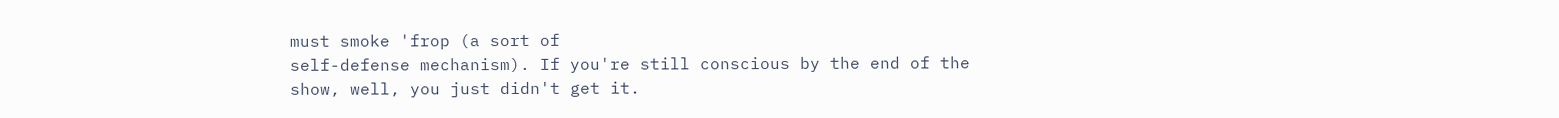must smoke 'frop (a sort of
self-defense mechanism). If you're still conscious by the end of the
show, well, you just didn't get it.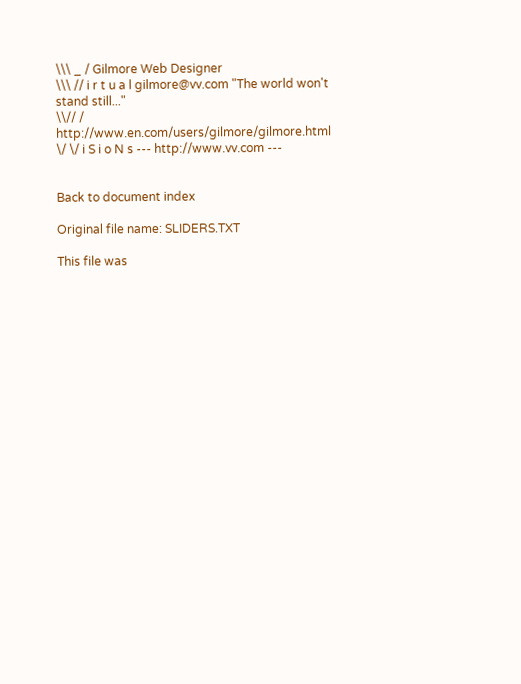\\\ _ / Gilmore Web Designer
\\\ // i r t u a l gilmore@vv.com "The world won't stand still..."
\\// / http://www.en.com/users/gilmore/gilmore.html
\/ \/ i S i o N s --- http://www.vv.com ---


Back to document index

Original file name: SLIDERS.TXT

This file was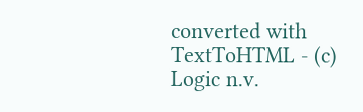converted with TextToHTML - (c) Logic n.v.